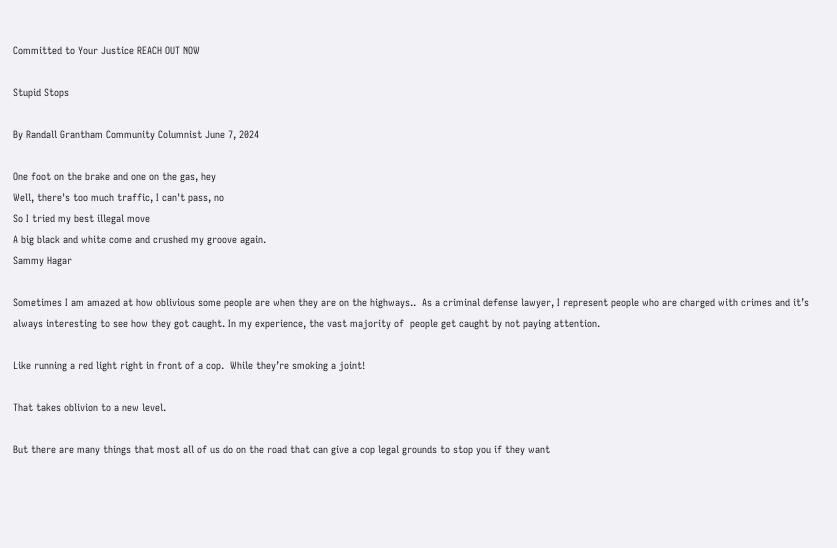Committed to Your Justice REACH OUT NOW

Stupid Stops

By Randall Grantham Community Columnist June 7, 2024

One foot on the brake and one on the gas, hey
Well, there's too much traffic, I can't pass, no
So I tried my best illegal move
A big black and white come and crushed my groove again.
Sammy Hagar

Sometimes I am amazed at how oblivious some people are when they are on the highways..  As a criminal defense lawyer, I represent people who are charged with crimes and it’s always interesting to see how they got caught. In my experience, the vast majority of  people get caught by not paying attention.

Like running a red light right in front of a cop.  While they’re smoking a joint!

That takes oblivion to a new level.

But there are many things that most all of us do on the road that can give a cop legal grounds to stop you if they want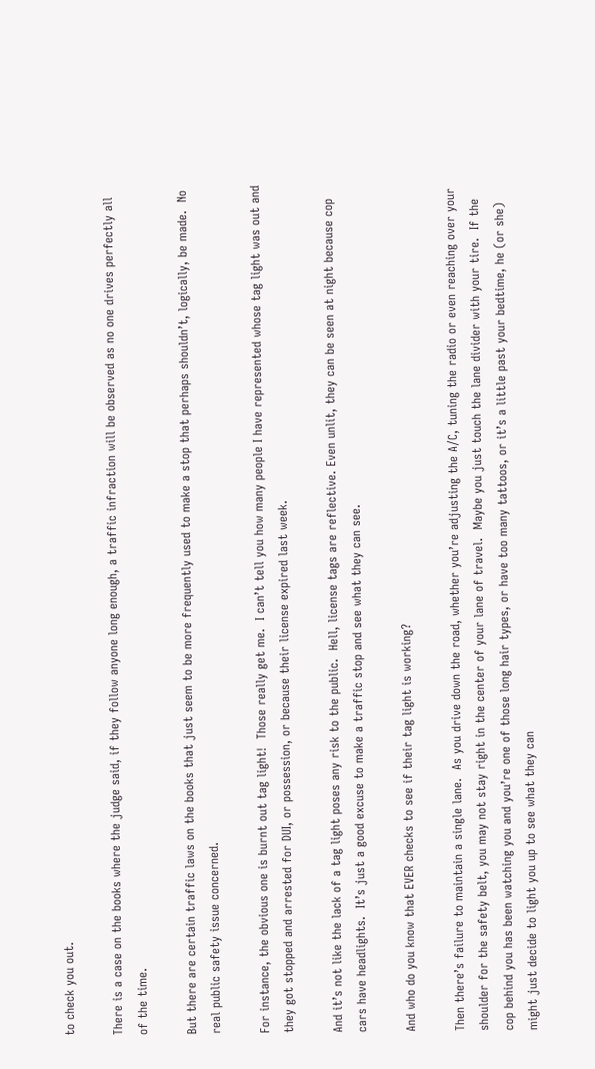to check you out.

There is a case on the books where the judge said, if they follow anyone long enough, a traffic infraction will be observed as no one drives perfectly all of the time.

But there are certain traffic laws on the books that just seem to be more frequently used to make a stop that perhaps shouldn’t, logically, be made.  No real public safety issue concerned.

For instance, the obvious one is burnt out tag light!  Those really get me.  I can’t tell you how many people I have represented whose tag light was out and they got stopped and arrested for DUI, or possession, or because their license expired last week.

And it’s not like the lack of a tag light poses any risk to the public.  Hell, license tags are reflective. Even unlit, they can be seen at night because cop cars have headlights.  It’s just a good excuse to make a traffic stop and see what they can see.

And who do you know that EVER checks to see if their tag light is working?

Then there’s failure to maintain a single lane.  As you drive down the road, whether you’re adjusting the A/C, tuning the radio or even reaching over your shoulder for the safety belt, you may not stay right in the center of your lane of travel.  Maybe you just touch the lane divider with your tire.  If the cop behind you has been watching you and you’re one of those long hair types, or have too many tattoos, or it’s a little past your bedtime, he (or she) might just decide to light you up to see what they can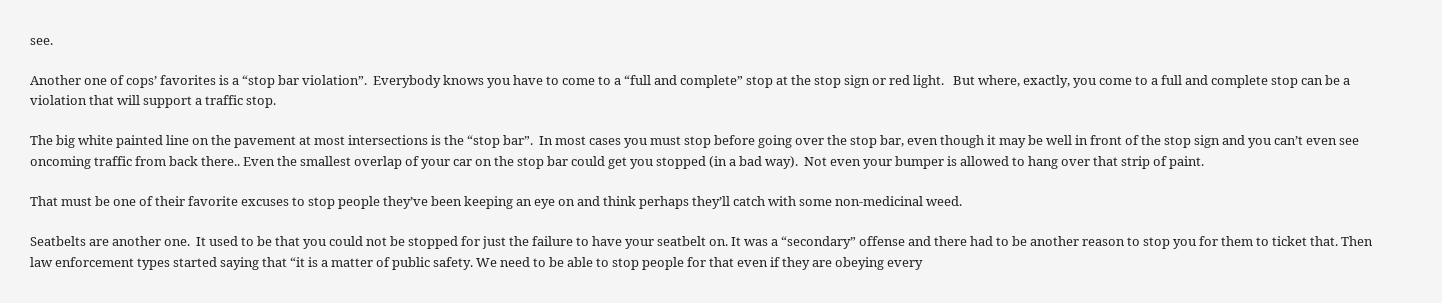see.

Another one of cops’ favorites is a “stop bar violation”.  Everybody knows you have to come to a “full and complete” stop at the stop sign or red light.   But where, exactly, you come to a full and complete stop can be a violation that will support a traffic stop.

The big white painted line on the pavement at most intersections is the “stop bar”.  In most cases you must stop before going over the stop bar, even though it may be well in front of the stop sign and you can’t even see oncoming traffic from back there.. Even the smallest overlap of your car on the stop bar could get you stopped (in a bad way).  Not even your bumper is allowed to hang over that strip of paint.

That must be one of their favorite excuses to stop people they’ve been keeping an eye on and think perhaps they’ll catch with some non-medicinal weed.

Seatbelts are another one.  It used to be that you could not be stopped for just the failure to have your seatbelt on. It was a “secondary” offense and there had to be another reason to stop you for them to ticket that. Then law enforcement types started saying that “it is a matter of public safety. We need to be able to stop people for that even if they are obeying every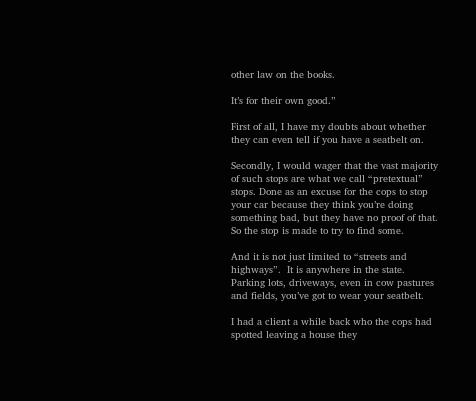other law on the books.

It’s for their own good.”

First of all, I have my doubts about whether they can even tell if you have a seatbelt on.

Secondly, I would wager that the vast majority of such stops are what we call “pretextual” stops. Done as an excuse for the cops to stop your car because they think you’re doing something bad, but they have no proof of that. So the stop is made to try to find some.

And it is not just limited to “streets and highways”.  It is anywhere in the state.  Parking lots, driveways, even in cow pastures and fields, you’ve got to wear your seatbelt.

I had a client a while back who the cops had spotted leaving a house they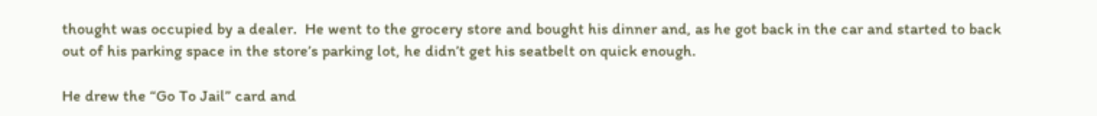thought was occupied by a dealer.  He went to the grocery store and bought his dinner and, as he got back in the car and started to back out of his parking space in the store’s parking lot, he didn’t get his seatbelt on quick enough.

He drew the “Go To Jail” card and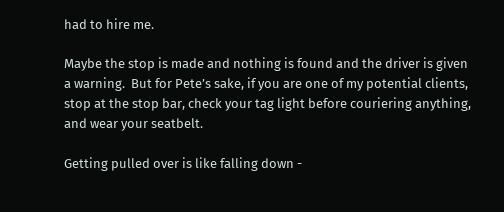had to hire me.

Maybe the stop is made and nothing is found and the driver is given a warning.  But for Pete’s sake, if you are one of my potential clients, stop at the stop bar, check your tag light before couriering anything, and wear your seatbelt.

Getting pulled over is like falling down -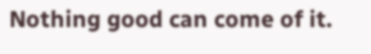Nothing good can come of it.